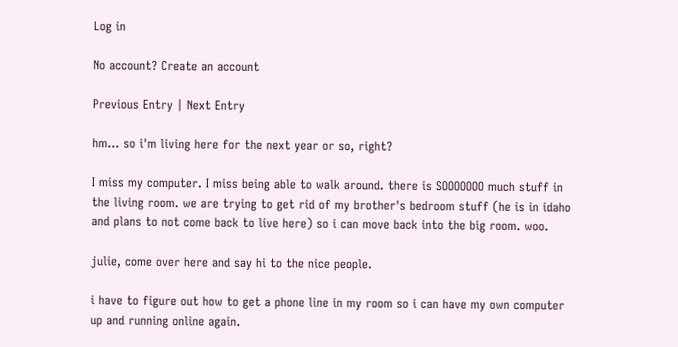Log in

No account? Create an account

Previous Entry | Next Entry

hm... so i'm living here for the next year or so, right?

I miss my computer. I miss being able to walk around. there is SOOOOOOO much stuff in the living room. we are trying to get rid of my brother's bedroom stuff (he is in idaho and plans to not come back to live here) so i can move back into the big room. woo.

julie, come over here and say hi to the nice people.

i have to figure out how to get a phone line in my room so i can have my own computer up and running online again.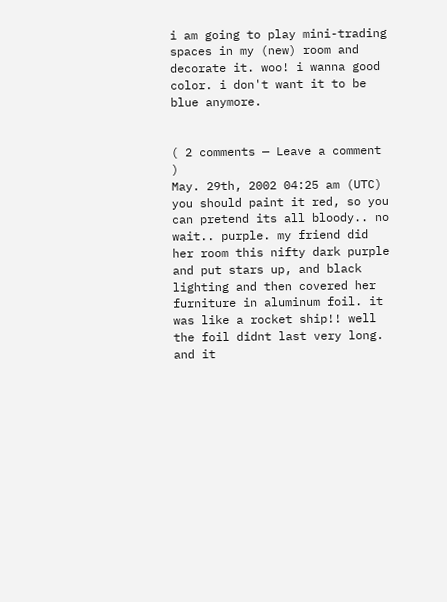i am going to play mini-trading spaces in my (new) room and decorate it. woo! i wanna good color. i don't want it to be blue anymore.


( 2 comments — Leave a comment )
May. 29th, 2002 04:25 am (UTC)
you should paint it red, so you can pretend its all bloody.. no wait.. purple. my friend did her room this nifty dark purple and put stars up, and black lighting and then covered her furniture in aluminum foil. it was like a rocket ship!! well the foil didnt last very long. and it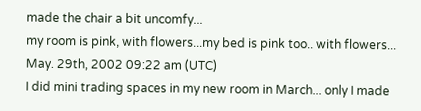made the chair a bit uncomfy...
my room is pink, with flowers...my bed is pink too.. with flowers...
May. 29th, 2002 09:22 am (UTC)
I did mini trading spaces in my new room in March... only I made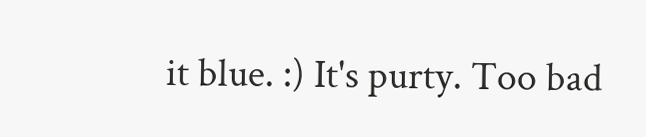it blue. :) It's purty. Too bad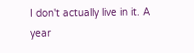I don't actually live in it. A year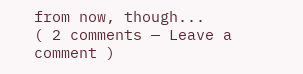from now, though...
( 2 comments — Leave a comment )